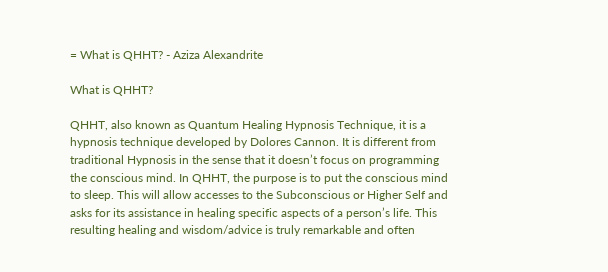= What is QHHT? - Aziza Alexandrite

What is QHHT?

QHHT, also known as Quantum Healing Hypnosis Technique, it is a hypnosis technique developed by Dolores Cannon. It is different from traditional Hypnosis in the sense that it doesn’t focus on programming the conscious mind. In QHHT, the purpose is to put the conscious mind to sleep. This will allow accesses to the Subconscious or Higher Self and asks for its assistance in healing specific aspects of a person’s life. This resulting healing and wisdom/advice is truly remarkable and often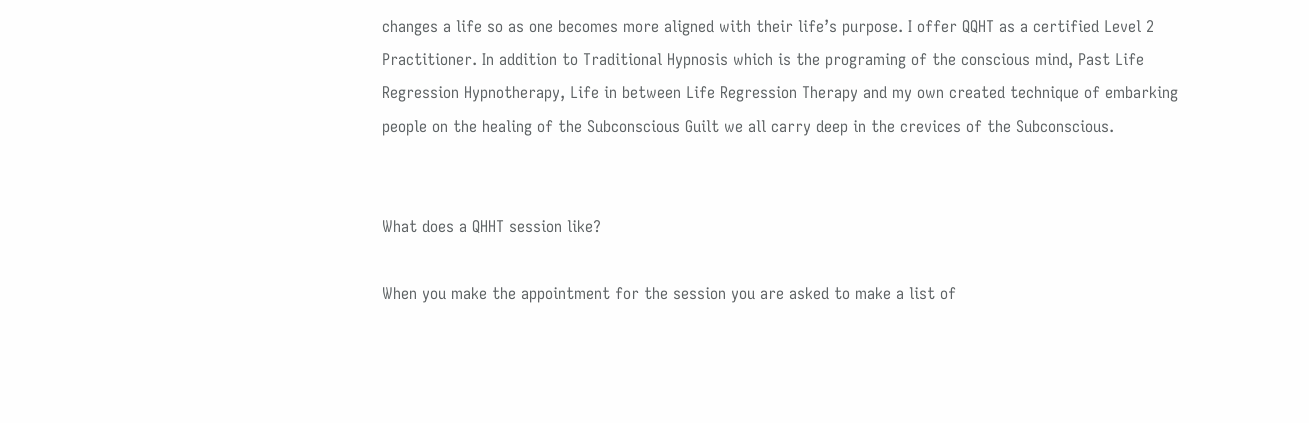changes a life so as one becomes more aligned with their life’s purpose. I offer QQHT as a certified Level 2 Practitioner. In addition to Traditional Hypnosis which is the programing of the conscious mind, Past Life Regression Hypnotherapy, Life in between Life Regression Therapy and my own created technique of embarking people on the healing of the Subconscious Guilt we all carry deep in the crevices of the Subconscious.


What does a QHHT session like?

When you make the appointment for the session you are asked to make a list of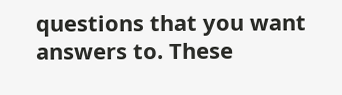questions that you want answers to. These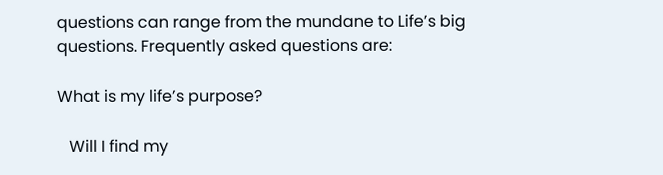questions can range from the mundane to Life’s big questions. Frequently asked questions are:

What is my life’s purpose?

   Will I find my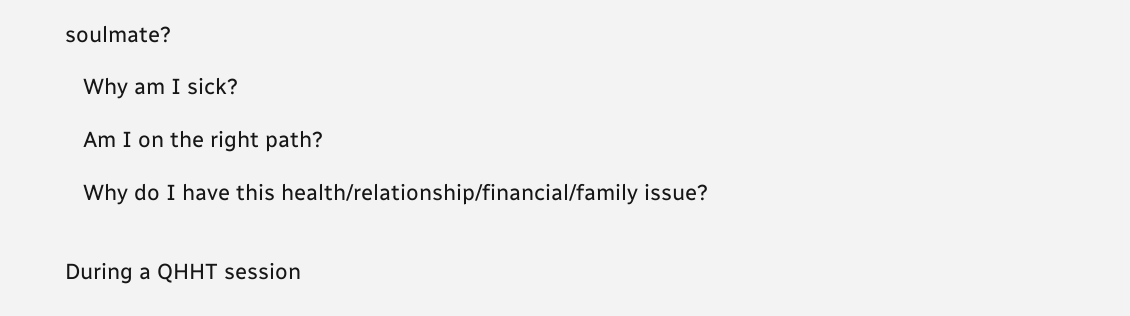soulmate?

   Why am I sick?

   Am I on the right path?

   Why do I have this health/relationship/financial/family issue?


During a QHHT session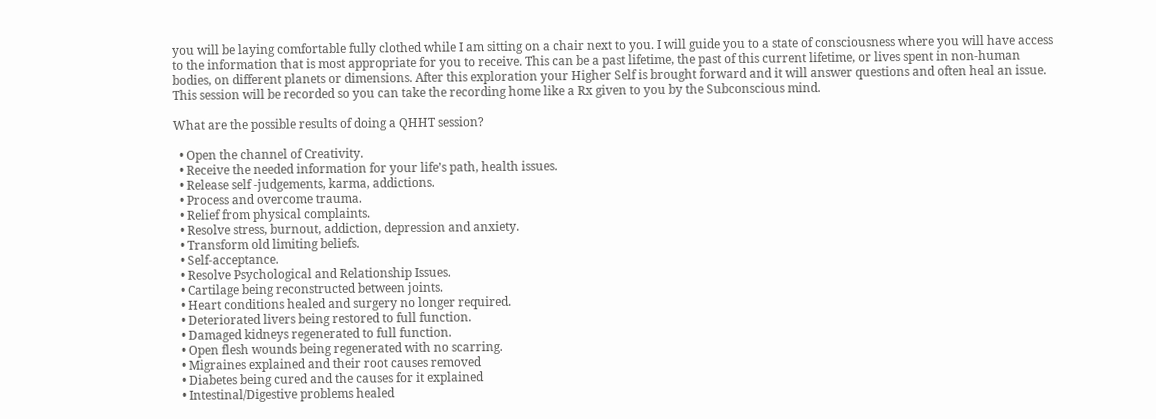you will be laying comfortable fully clothed while I am sitting on a chair next to you. I will guide you to a state of consciousness where you will have access to the information that is most appropriate for you to receive. This can be a past lifetime, the past of this current lifetime, or lives spent in non-human bodies, on different planets or dimensions. After this exploration your Higher Self is brought forward and it will answer questions and often heal an issue. This session will be recorded so you can take the recording home like a Rx given to you by the Subconscious mind.

What are the possible results of doing a QHHT session?

  • Open the channel of Creativity.
  • Receive the needed information for your life’s path, health issues.
  • Release self -judgements, karma, addictions.
  • Process and overcome trauma.
  • Relief from physical complaints.
  • Resolve stress, burnout, addiction, depression and anxiety.
  • Transform old limiting beliefs.
  • Self-acceptance.
  • Resolve Psychological and Relationship Issues.
  • Cartilage being reconstructed between joints.
  • Heart conditions healed and surgery no longer required.
  • Deteriorated livers being restored to full function.
  • Damaged kidneys regenerated to full function.
  • Open flesh wounds being regenerated with no scarring.
  • Migraines explained and their root causes removed
  • Diabetes being cured and the causes for it explained
  • Intestinal/Digestive problems healed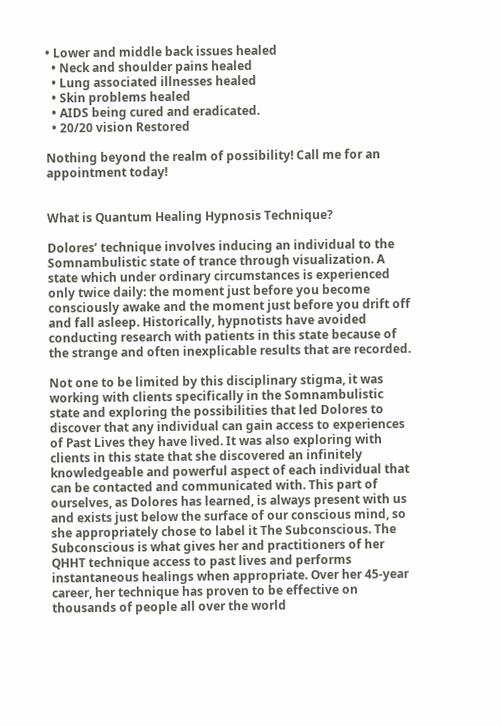• Lower and middle back issues healed
  • Neck and shoulder pains healed
  • Lung associated illnesses healed
  • Skin problems healed
  • AIDS being cured and eradicated.
  • 20/20 vision Restored

Nothing beyond the realm of possibility! Call me for an appointment today!


What is Quantum Healing Hypnosis Technique?

Dolores’ technique involves inducing an individual to the Somnambulistic state of trance through visualization. A state which under ordinary circumstances is experienced only twice daily: the moment just before you become consciously awake and the moment just before you drift off and fall asleep. Historically, hypnotists have avoided conducting research with patients in this state because of the strange and often inexplicable results that are recorded.

Not one to be limited by this disciplinary stigma, it was working with clients specifically in the Somnambulistic state and exploring the possibilities that led Dolores to discover that any individual can gain access to experiences of Past Lives they have lived. It was also exploring with clients in this state that she discovered an infinitely knowledgeable and powerful aspect of each individual that can be contacted and communicated with. This part of ourselves, as Dolores has learned, is always present with us and exists just below the surface of our conscious mind, so she appropriately chose to label it The Subconscious. The Subconscious is what gives her and practitioners of her QHHT technique access to past lives and performs instantaneous healings when appropriate. Over her 45-year career, her technique has proven to be effective on thousands of people all over the world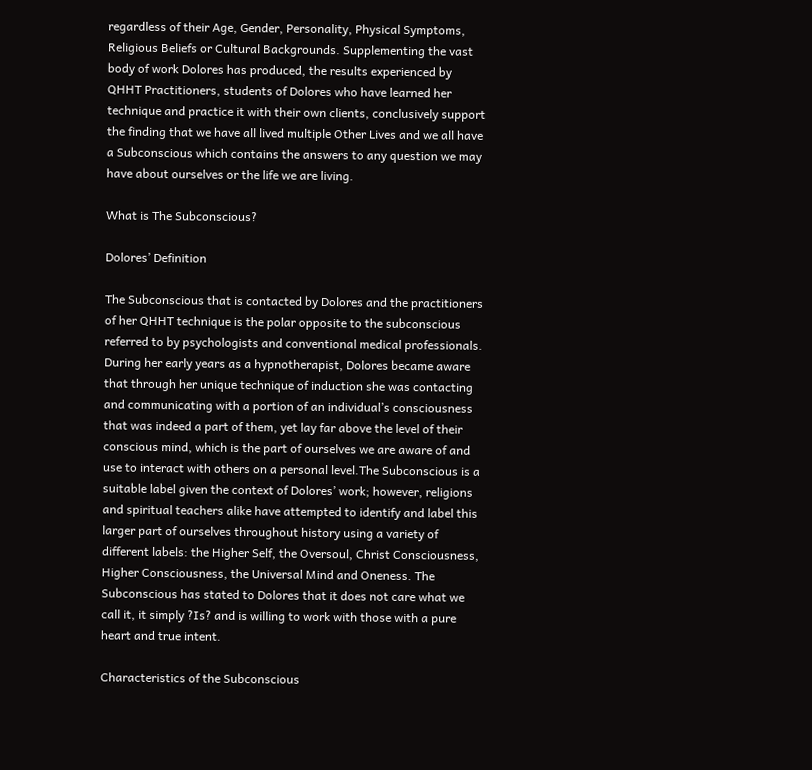regardless of their Age, Gender, Personality, Physical Symptoms, Religious Beliefs or Cultural Backgrounds. Supplementing the vast body of work Dolores has produced, the results experienced by QHHT Practitioners, students of Dolores who have learned her technique and practice it with their own clients, conclusively support the finding that we have all lived multiple Other Lives and we all have a Subconscious which contains the answers to any question we may have about ourselves or the life we are living.

What is The Subconscious?

Dolores’ Definition

The Subconscious that is contacted by Dolores and the practitioners of her QHHT technique is the polar opposite to the subconscious referred to by psychologists and conventional medical professionals. During her early years as a hypnotherapist, Dolores became aware that through her unique technique of induction she was contacting and communicating with a portion of an individual’s consciousness that was indeed a part of them, yet lay far above the level of their conscious mind, which is the part of ourselves we are aware of and use to interact with others on a personal level.The Subconscious is a suitable label given the context of Dolores’ work; however, religions and spiritual teachers alike have attempted to identify and label this larger part of ourselves throughout history using a variety of different labels: the Higher Self, the Oversoul, Christ Consciousness, Higher Consciousness, the Universal Mind and Oneness. The Subconscious has stated to Dolores that it does not care what we call it, it simply ?Is? and is willing to work with those with a pure heart and true intent.

Characteristics of the Subconscious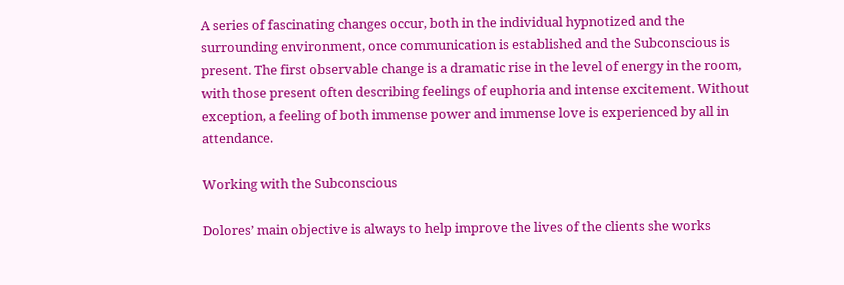A series of fascinating changes occur, both in the individual hypnotized and the surrounding environment, once communication is established and the Subconscious is present. The first observable change is a dramatic rise in the level of energy in the room, with those present often describing feelings of euphoria and intense excitement. Without exception, a feeling of both immense power and immense love is experienced by all in attendance.

Working with the Subconscious

Dolores’ main objective is always to help improve the lives of the clients she works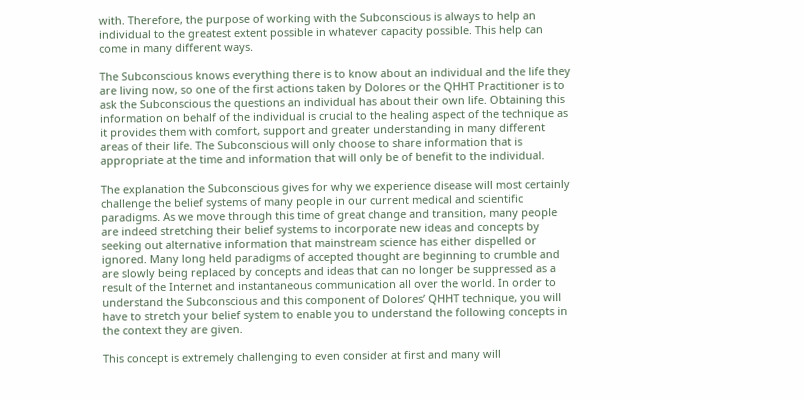with. Therefore, the purpose of working with the Subconscious is always to help an individual to the greatest extent possible in whatever capacity possible. This help can come in many different ways.

The Subconscious knows everything there is to know about an individual and the life they are living now, so one of the first actions taken by Dolores or the QHHT Practitioner is to ask the Subconscious the questions an individual has about their own life. Obtaining this information on behalf of the individual is crucial to the healing aspect of the technique as it provides them with comfort, support and greater understanding in many different areas of their life. The Subconscious will only choose to share information that is appropriate at the time and information that will only be of benefit to the individual.

The explanation the Subconscious gives for why we experience disease will most certainly challenge the belief systems of many people in our current medical and scientific paradigms. As we move through this time of great change and transition, many people are indeed stretching their belief systems to incorporate new ideas and concepts by seeking out alternative information that mainstream science has either dispelled or ignored. Many long held paradigms of accepted thought are beginning to crumble and are slowly being replaced by concepts and ideas that can no longer be suppressed as a result of the Internet and instantaneous communication all over the world. In order to understand the Subconscious and this component of Dolores’ QHHT technique, you will have to stretch your belief system to enable you to understand the following concepts in the context they are given.

This concept is extremely challenging to even consider at first and many will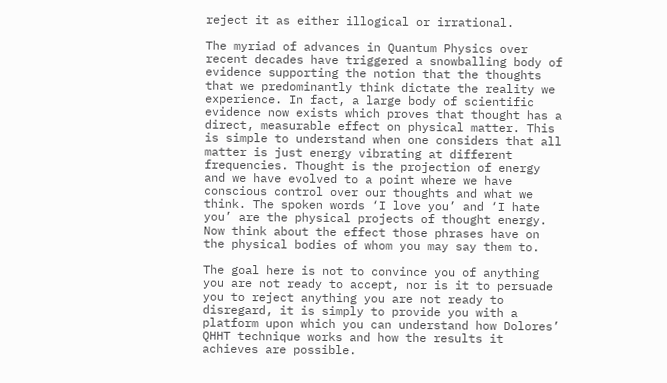reject it as either illogical or irrational.

The myriad of advances in Quantum Physics over recent decades have triggered a snowballing body of evidence supporting the notion that the thoughts that we predominantly think dictate the reality we experience. In fact, a large body of scientific evidence now exists which proves that thought has a direct, measurable effect on physical matter. This is simple to understand when one considers that all matter is just energy vibrating at different frequencies. Thought is the projection of energy and we have evolved to a point where we have conscious control over our thoughts and what we think. The spoken words ‘I love you’ and ‘I hate you’ are the physical projects of thought energy. Now think about the effect those phrases have on the physical bodies of whom you may say them to.

The goal here is not to convince you of anything you are not ready to accept, nor is it to persuade you to reject anything you are not ready to disregard, it is simply to provide you with a platform upon which you can understand how Dolores’ QHHT technique works and how the results it achieves are possible.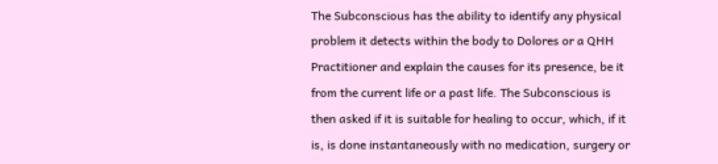The Subconscious has the ability to identify any physical problem it detects within the body to Dolores or a QHH Practitioner and explain the causes for its presence, be it from the current life or a past life. The Subconscious is then asked if it is suitable for healing to occur, which, if it is, is done instantaneously with no medication, surgery or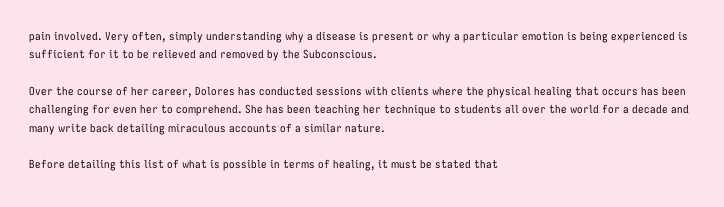pain involved. Very often, simply understanding why a disease is present or why a particular emotion is being experienced is sufficient for it to be relieved and removed by the Subconscious.

Over the course of her career, Dolores has conducted sessions with clients where the physical healing that occurs has been challenging for even her to comprehend. She has been teaching her technique to students all over the world for a decade and many write back detailing miraculous accounts of a similar nature.

Before detailing this list of what is possible in terms of healing, it must be stated that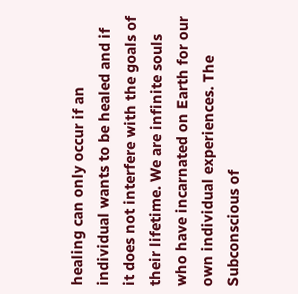healing can only occur if an individual wants to be healed and if it does not interfere with the goals of their lifetime. We are infinite souls who have incarnated on Earth for our own individual experiences. The Subconscious of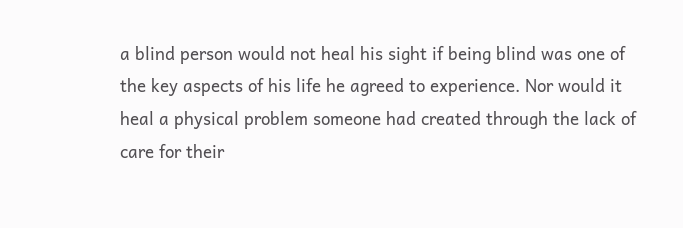a blind person would not heal his sight if being blind was one of the key aspects of his life he agreed to experience. Nor would it heal a physical problem someone had created through the lack of care for their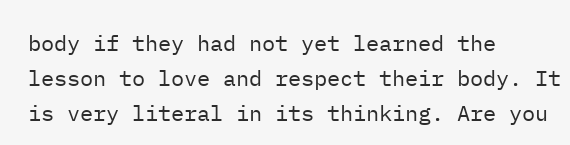body if they had not yet learned the lesson to love and respect their body. It is very literal in its thinking. Are you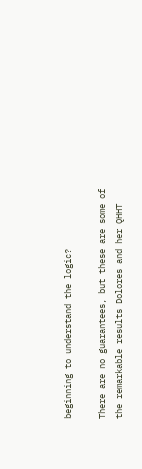beginning to understand the logic?

There are no guarantees, but these are some of the remarkable results Dolores and her QHHT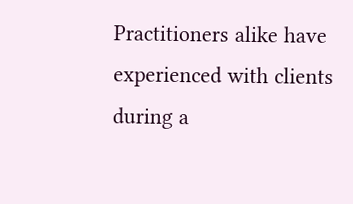Practitioners alike have experienced with clients during a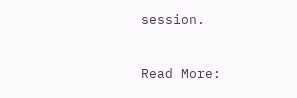session.


Read More: